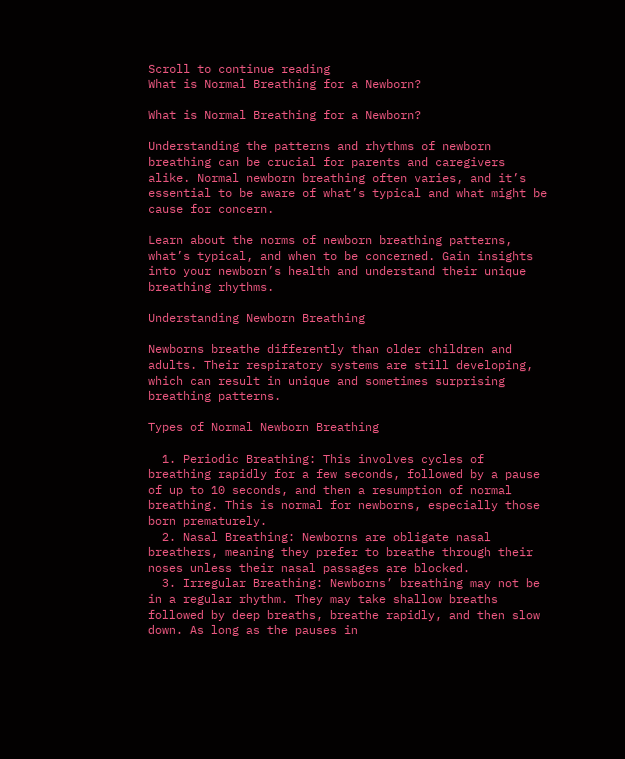Scroll to continue reading
What is Normal Breathing for a Newborn?

What is Normal Breathing for a Newborn?

Understanding the patterns and rhythms of newborn breathing can be crucial for parents and caregivers alike. Normal newborn breathing often varies, and it’s essential to be aware of what’s typical and what might be cause for concern.

Learn about the norms of newborn breathing patterns, what’s typical, and when to be concerned. Gain insights into your newborn’s health and understand their unique breathing rhythms.

Understanding Newborn Breathing

Newborns breathe differently than older children and adults. Their respiratory systems are still developing, which can result in unique and sometimes surprising breathing patterns.

Types of Normal Newborn Breathing

  1. Periodic Breathing: This involves cycles of breathing rapidly for a few seconds, followed by a pause of up to 10 seconds, and then a resumption of normal breathing. This is normal for newborns, especially those born prematurely.
  2. Nasal Breathing: Newborns are obligate nasal breathers, meaning they prefer to breathe through their noses unless their nasal passages are blocked.
  3. Irregular Breathing: Newborns’ breathing may not be in a regular rhythm. They may take shallow breaths followed by deep breaths, breathe rapidly, and then slow down. As long as the pauses in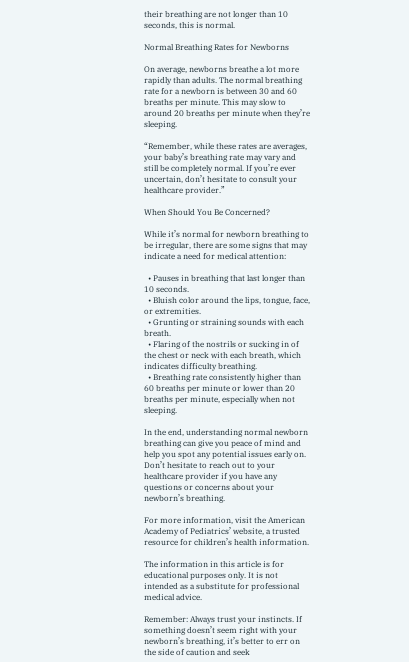their breathing are not longer than 10 seconds, this is normal.

Normal Breathing Rates for Newborns

On average, newborns breathe a lot more rapidly than adults. The normal breathing rate for a newborn is between 30 and 60 breaths per minute. This may slow to around 20 breaths per minute when they’re sleeping.

“Remember, while these rates are averages, your baby’s breathing rate may vary and still be completely normal. If you’re ever uncertain, don’t hesitate to consult your healthcare provider.”

When Should You Be Concerned?

While it’s normal for newborn breathing to be irregular, there are some signs that may indicate a need for medical attention:

  • Pauses in breathing that last longer than 10 seconds.
  • Bluish color around the lips, tongue, face, or extremities.
  • Grunting or straining sounds with each breath.
  • Flaring of the nostrils or sucking in of the chest or neck with each breath, which indicates difficulty breathing.
  • Breathing rate consistently higher than 60 breaths per minute or lower than 20 breaths per minute, especially when not sleeping.

In the end, understanding normal newborn breathing can give you peace of mind and help you spot any potential issues early on. Don’t hesitate to reach out to your healthcare provider if you have any questions or concerns about your newborn’s breathing.

For more information, visit the American Academy of Pediatrics’ website, a trusted resource for children’s health information.

The information in this article is for educational purposes only. It is not intended as a substitute for professional medical advice.

Remember: Always trust your instincts. If something doesn’t seem right with your newborn’s breathing, it’s better to err on the side of caution and seek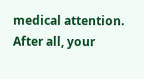medical attention. After all, your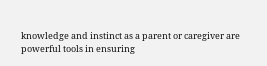knowledge and instinct as a parent or caregiver are powerful tools in ensuring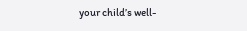your child’s well-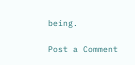being.

Post a Comment